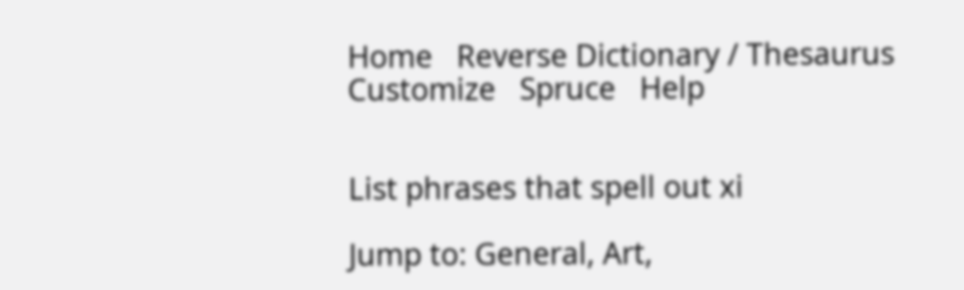Home   Reverse Dictionary / Thesaurus  Customize   Spruce   Help


List phrases that spell out xi

Jump to: General, Art,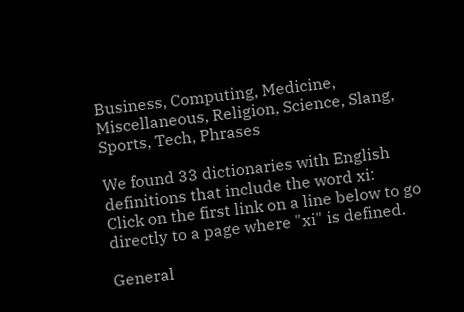Business, Computing, Medicine, Miscellaneous, Religion, Science, Slang, Sports, Tech, Phrases

We found 33 dictionaries with English definitions that include the word xi:
Click on the first link on a line below to go directly to a page where "xi" is defined.

General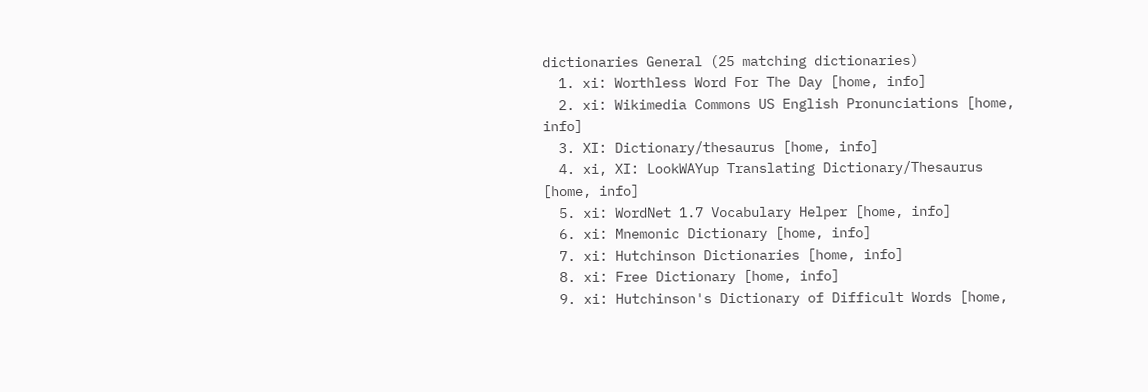dictionaries General (25 matching dictionaries)
  1. xi: Worthless Word For The Day [home, info]
  2. xi: Wikimedia Commons US English Pronunciations [home, info]
  3. XI: Dictionary/thesaurus [home, info]
  4. xi, XI: LookWAYup Translating Dictionary/Thesaurus [home, info]
  5. xi: WordNet 1.7 Vocabulary Helper [home, info]
  6. xi: Mnemonic Dictionary [home, info]
  7. xi: Hutchinson Dictionaries [home, info]
  8. xi: Free Dictionary [home, info]
  9. xi: Hutchinson's Dictionary of Difficult Words [home,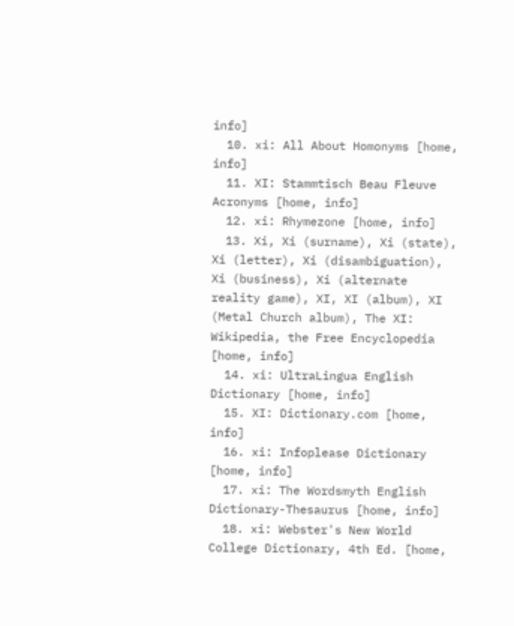info]
  10. xi: All About Homonyms [home, info]
  11. XI: Stammtisch Beau Fleuve Acronyms [home, info]
  12. xi: Rhymezone [home, info]
  13. Xi, Xi (surname), Xi (state), Xi (letter), Xi (disambiguation), Xi (business), Xi (alternate reality game), XI, XI (album), XI (Metal Church album), The XI: Wikipedia, the Free Encyclopedia [home, info]
  14. xi: UltraLingua English Dictionary [home, info]
  15. XI: Dictionary.com [home, info]
  16. xi: Infoplease Dictionary [home, info]
  17. xi: The Wordsmyth English Dictionary-Thesaurus [home, info]
  18. xi: Webster's New World College Dictionary, 4th Ed. [home,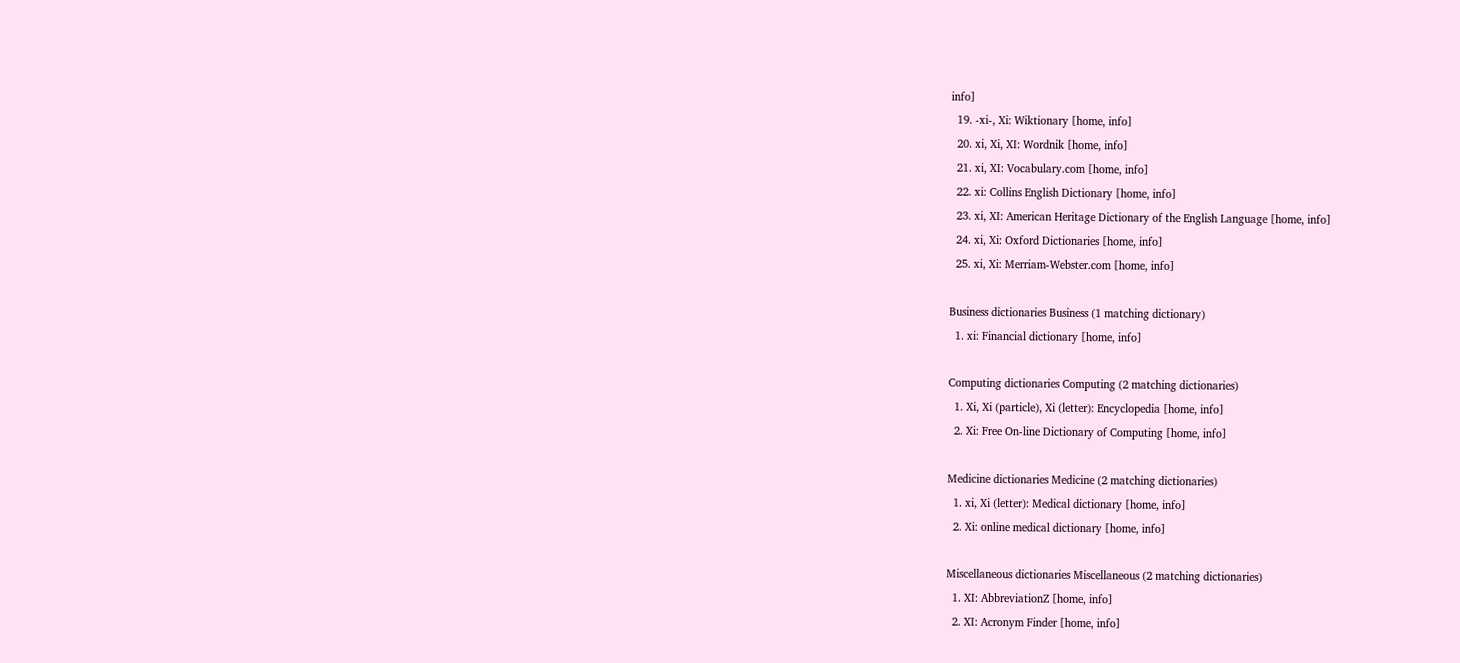info]
  19. -xi-, Xi: Wiktionary [home, info]
  20. xi, Xi, XI: Wordnik [home, info]
  21. xi, XI: Vocabulary.com [home, info]
  22. xi: Collins English Dictionary [home, info]
  23. xi, XI: American Heritage Dictionary of the English Language [home, info]
  24. xi, Xi: Oxford Dictionaries [home, info]
  25. xi, Xi: Merriam-Webster.com [home, info]

Business dictionaries Business (1 matching dictionary)
  1. xi: Financial dictionary [home, info]

Computing dictionaries Computing (2 matching dictionaries)
  1. Xi, Xi (particle), Xi (letter): Encyclopedia [home, info]
  2. Xi: Free On-line Dictionary of Computing [home, info]

Medicine dictionaries Medicine (2 matching dictionaries)
  1. xi, Xi (letter): Medical dictionary [home, info]
  2. Xi: online medical dictionary [home, info]

Miscellaneous dictionaries Miscellaneous (2 matching dictionaries)
  1. XI: AbbreviationZ [home, info]
  2. XI: Acronym Finder [home, info]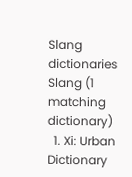Slang dictionaries Slang (1 matching dictionary)
  1. Xi: Urban Dictionary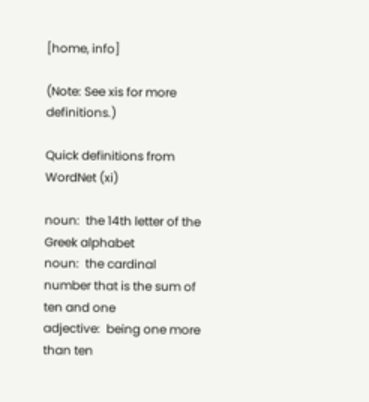[home, info]

(Note: See xis for more definitions.)

Quick definitions from WordNet (xi)

noun:  the 14th letter of the Greek alphabet
noun:  the cardinal number that is the sum of ten and one
adjective:  being one more than ten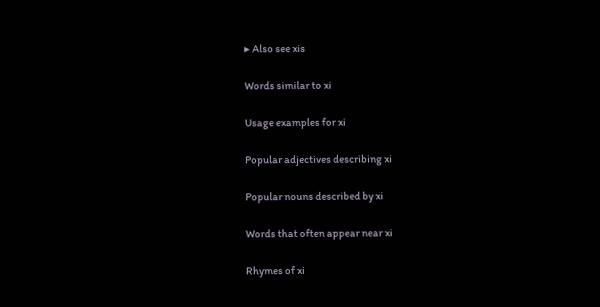▸ Also see xis

Words similar to xi

Usage examples for xi

Popular adjectives describing xi

Popular nouns described by xi

Words that often appear near xi

Rhymes of xi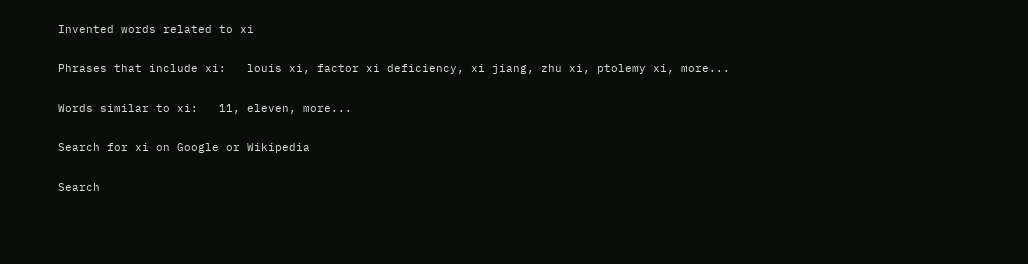Invented words related to xi

Phrases that include xi:   louis xi, factor xi deficiency, xi jiang, zhu xi, ptolemy xi, more...

Words similar to xi:   11, eleven, more...

Search for xi on Google or Wikipedia

Search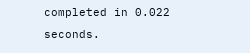completed in 0.022 seconds.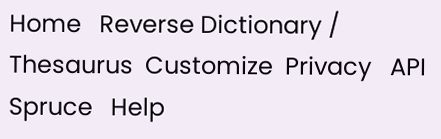Home   Reverse Dictionary / Thesaurus  Customize  Privacy   API   Spruce   Help